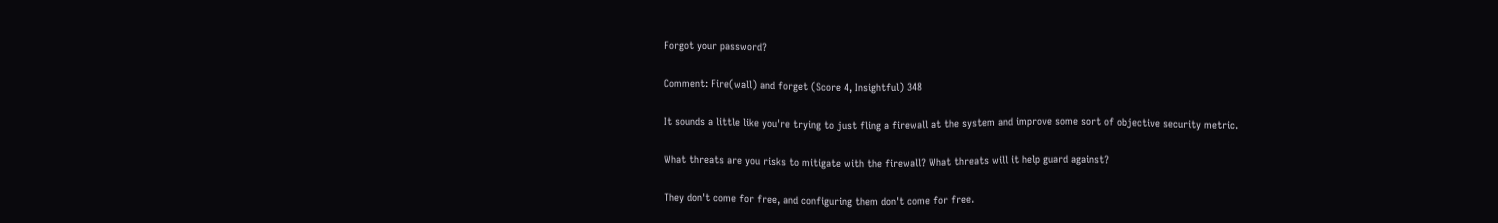Forgot your password?

Comment: Fire(wall) and forget (Score 4, Insightful) 348

It sounds a little like you're trying to just fling a firewall at the system and improve some sort of objective security metric.

What threats are you risks to mitigate with the firewall? What threats will it help guard against?

They don't come for free, and configuring them don't come for free.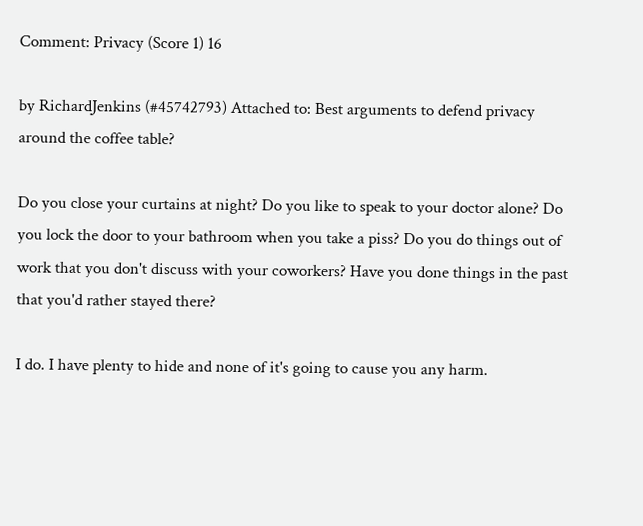Comment: Privacy (Score 1) 16

by RichardJenkins (#45742793) Attached to: Best arguments to defend privacy around the coffee table?

Do you close your curtains at night? Do you like to speak to your doctor alone? Do you lock the door to your bathroom when you take a piss? Do you do things out of work that you don't discuss with your coworkers? Have you done things in the past that you'd rather stayed there?

I do. I have plenty to hide and none of it's going to cause you any harm.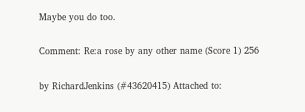Maybe you do too.

Comment: Re:a rose by any other name (Score 1) 256

by RichardJenkins (#43620415) Attached to: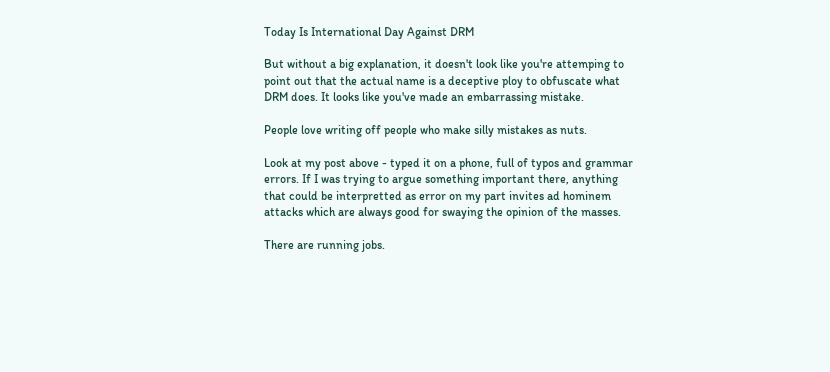Today Is International Day Against DRM

But without a big explanation, it doesn't look like you're attemping to point out that the actual name is a deceptive ploy to obfuscate what DRM does. It looks like you've made an embarrassing mistake.

People love writing off people who make silly mistakes as nuts.

Look at my post above - typed it on a phone, full of typos and grammar errors. If I was trying to argue something important there, anything that could be interpretted as error on my part invites ad hominem attacks which are always good for swaying the opinion of the masses.

There are running jobs.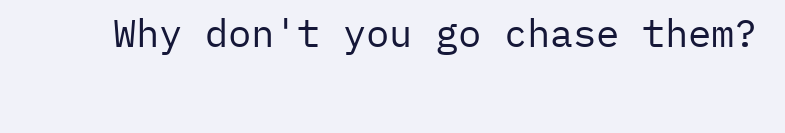Why don't you go chase them?